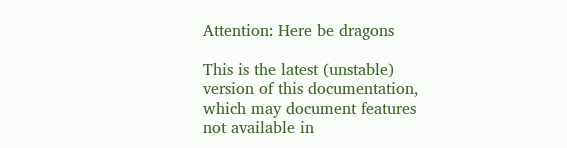Attention: Here be dragons

This is the latest (unstable) version of this documentation, which may document features not available in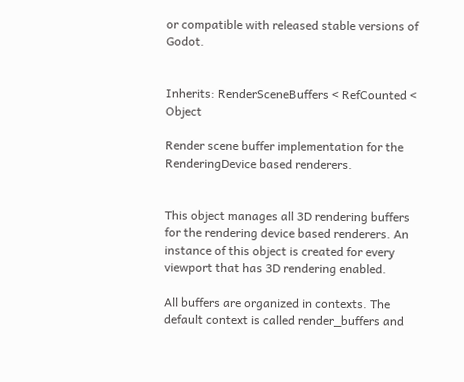or compatible with released stable versions of Godot.


Inherits: RenderSceneBuffers < RefCounted < Object

Render scene buffer implementation for the RenderingDevice based renderers.


This object manages all 3D rendering buffers for the rendering device based renderers. An instance of this object is created for every viewport that has 3D rendering enabled.

All buffers are organized in contexts. The default context is called render_buffers and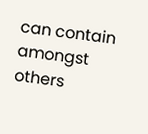can contain amongst others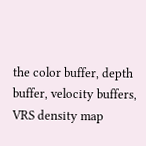the color buffer, depth buffer, velocity buffers, VRS density map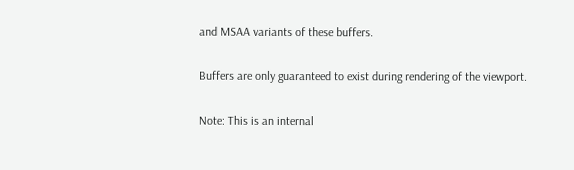and MSAA variants of these buffers.

Buffers are only guaranteed to exist during rendering of the viewport.

Note: This is an internal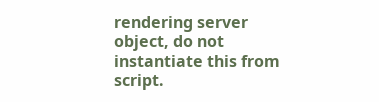rendering server object, do not instantiate this from script.